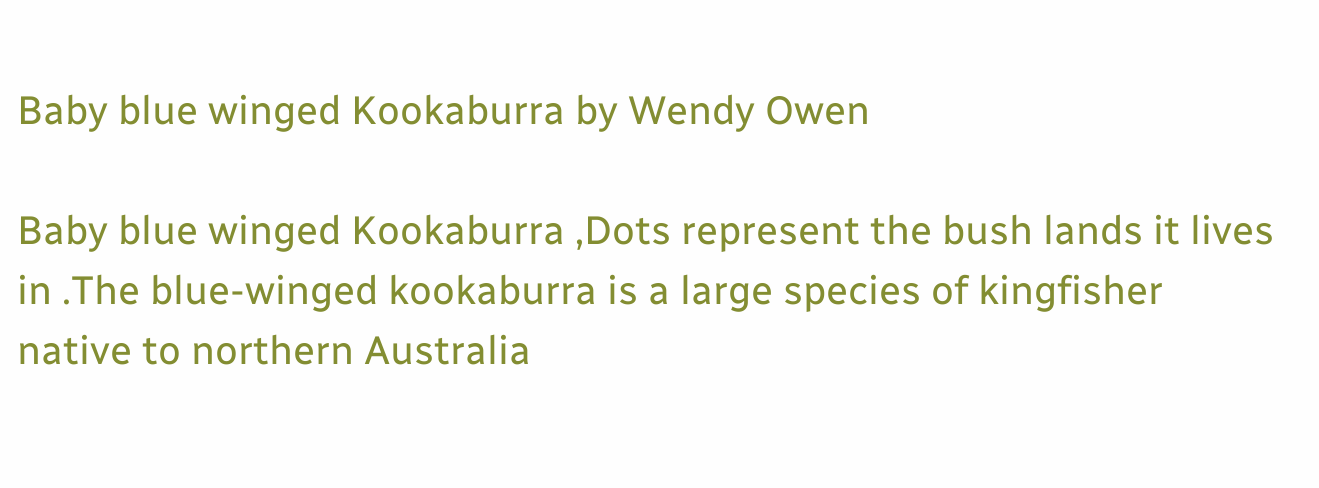Baby blue winged Kookaburra by Wendy Owen

Baby blue winged Kookaburra ,Dots represent the bush lands it lives in .The blue-winged kookaburra is a large species of kingfisher native to northern Australia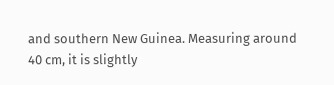and southern New Guinea. Measuring around 40 cm, it is slightly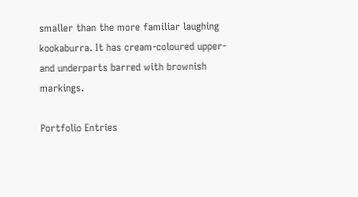smaller than the more familiar laughing kookaburra. It has cream-coloured upper- and underparts barred with brownish markings.

Portfolio Entries